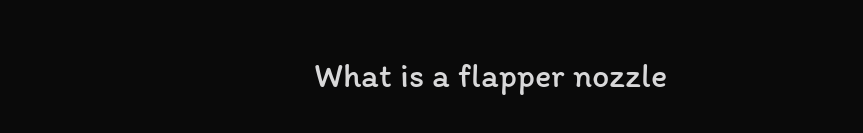What is a flapper nozzle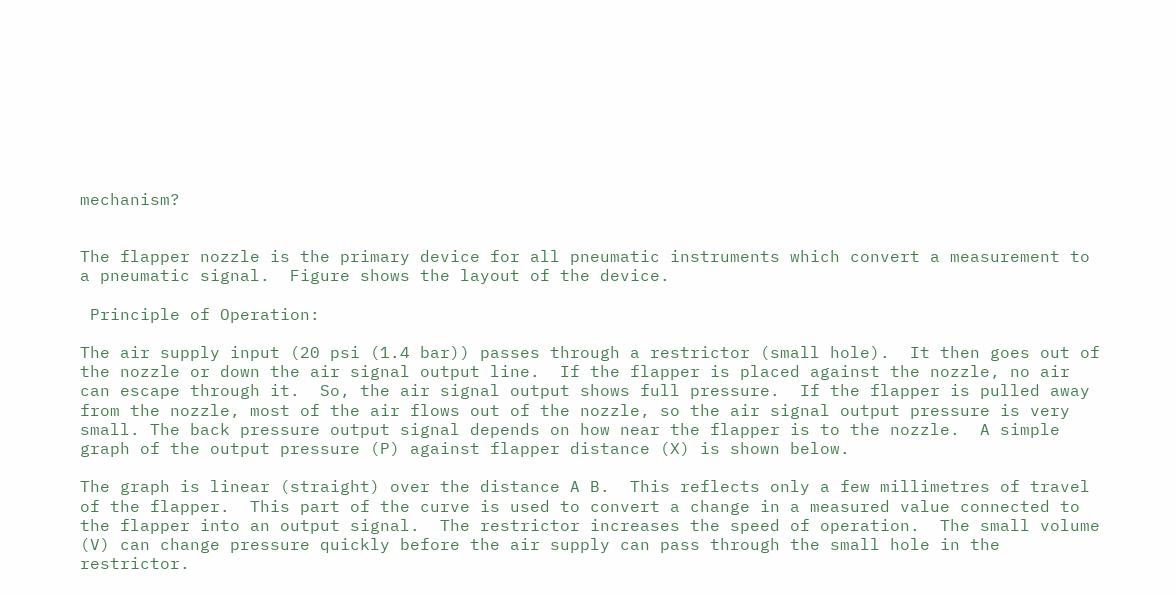mechanism?


The flapper nozzle is the primary device for all pneumatic instruments which convert a measurement to a pneumatic signal.  Figure shows the layout of the device.

 Principle of Operation:

The air supply input (20 psi (1.4 bar)) passes through a restrictor (small hole).  It then goes out of the nozzle or down the air signal output line.  If the flapper is placed against the nozzle, no air can escape through it.  So, the air signal output shows full pressure.  If the flapper is pulled away from the nozzle, most of the air flows out of the nozzle, so the air signal output pressure is very small. The back pressure output signal depends on how near the flapper is to the nozzle.  A simple graph of the output pressure (P) against flapper distance (X) is shown below.

The graph is linear (straight) over the distance A B.  This reflects only a few millimetres of travel of the flapper.  This part of the curve is used to convert a change in a measured value connected to the flapper into an output signal.  The restrictor increases the speed of operation.  The small volume (V) can change pressure quickly before the air supply can pass through the small hole in the restrictor.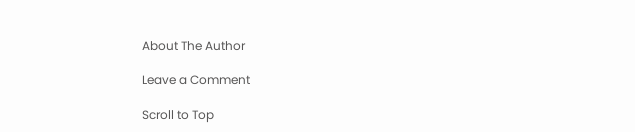About The Author

Leave a Comment

Scroll to Top